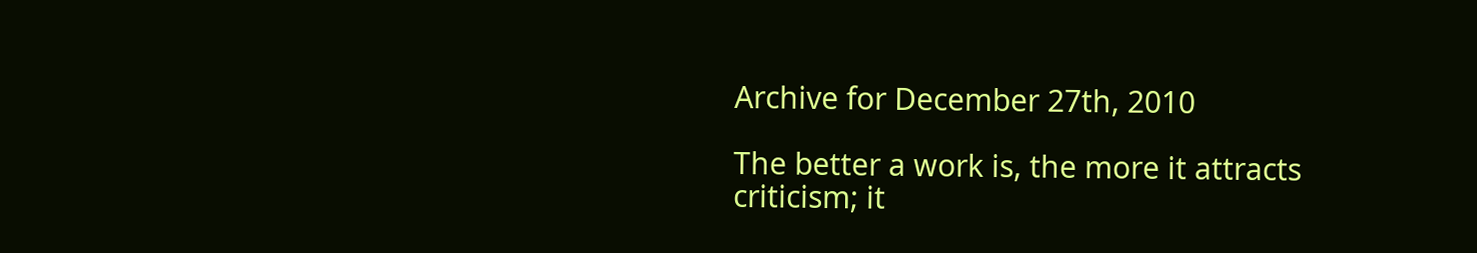Archive for December 27th, 2010

The better a work is, the more it attracts criticism; it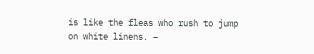is like the fleas who rush to jump on white linens. –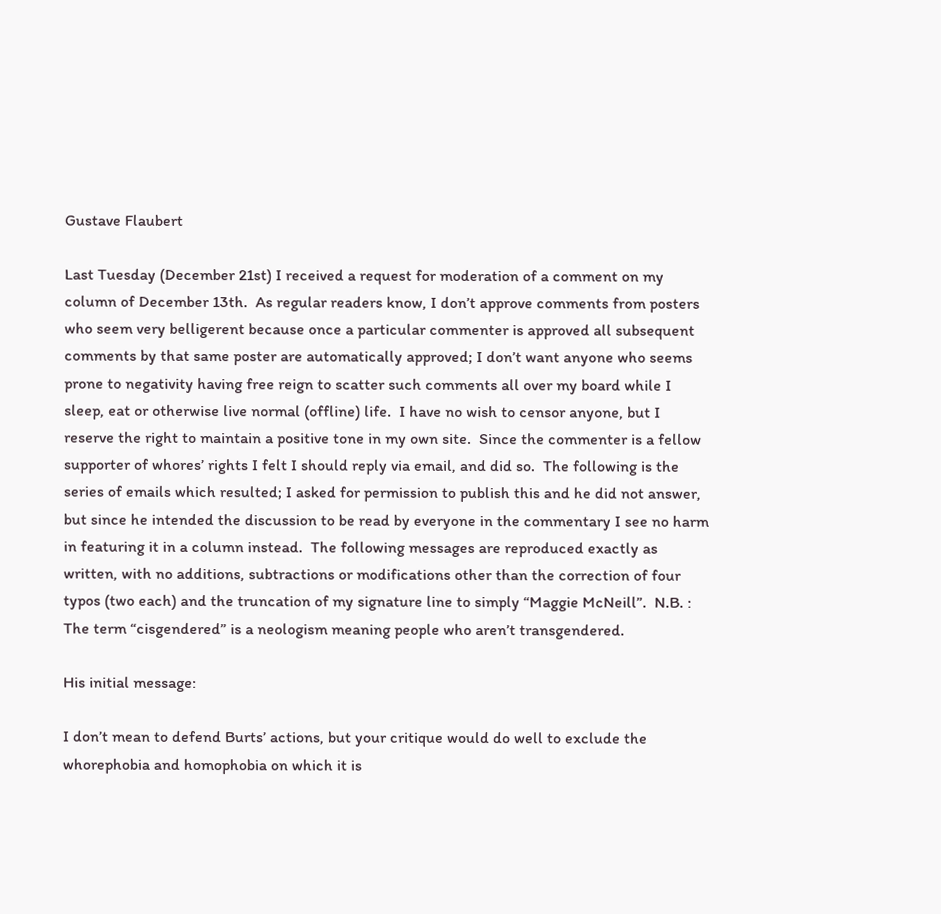Gustave Flaubert

Last Tuesday (December 21st) I received a request for moderation of a comment on my column of December 13th.  As regular readers know, I don’t approve comments from posters who seem very belligerent because once a particular commenter is approved all subsequent comments by that same poster are automatically approved; I don’t want anyone who seems prone to negativity having free reign to scatter such comments all over my board while I sleep, eat or otherwise live normal (offline) life.  I have no wish to censor anyone, but I reserve the right to maintain a positive tone in my own site.  Since the commenter is a fellow supporter of whores’ rights I felt I should reply via email, and did so.  The following is the series of emails which resulted; I asked for permission to publish this and he did not answer, but since he intended the discussion to be read by everyone in the commentary I see no harm in featuring it in a column instead.  The following messages are reproduced exactly as written, with no additions, subtractions or modifications other than the correction of four typos (two each) and the truncation of my signature line to simply “Maggie McNeill”.  N.B. :  The term “cisgendered” is a neologism meaning people who aren’t transgendered.

His initial message:

I don’t mean to defend Burts’ actions, but your critique would do well to exclude the whorephobia and homophobia on which it is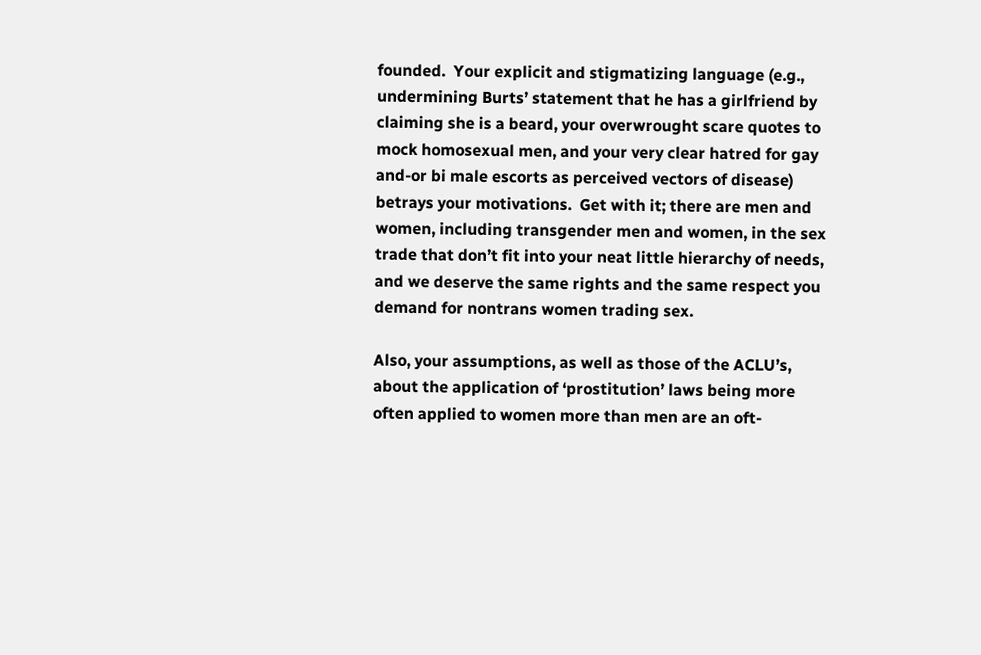founded.  Your explicit and stigmatizing language (e.g., undermining Burts’ statement that he has a girlfriend by claiming she is a beard, your overwrought scare quotes to mock homosexual men, and your very clear hatred for gay and-or bi male escorts as perceived vectors of disease) betrays your motivations.  Get with it; there are men and women, including transgender men and women, in the sex trade that don’t fit into your neat little hierarchy of needs, and we deserve the same rights and the same respect you demand for nontrans women trading sex.

Also, your assumptions, as well as those of the ACLU’s, about the application of ‘prostitution’ laws being more often applied to women more than men are an oft-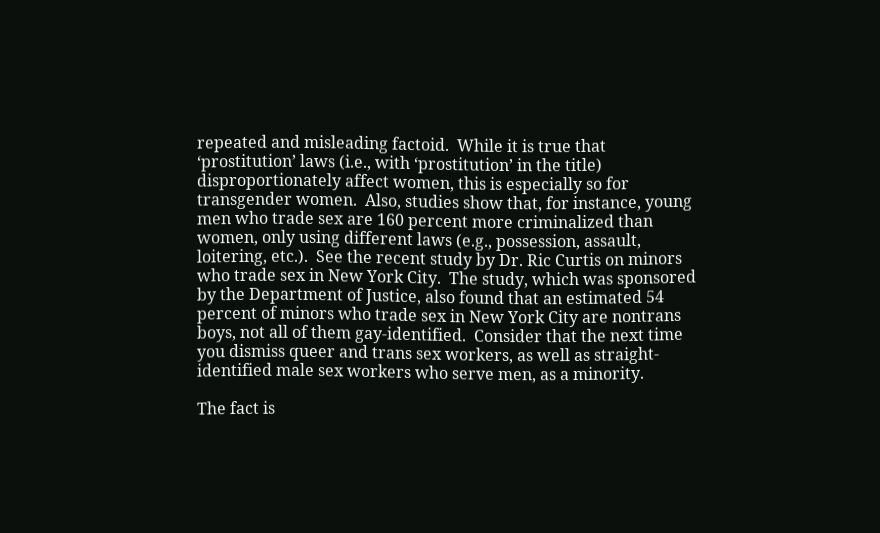repeated and misleading factoid.  While it is true that ‘prostitution’ laws (i.e., with ‘prostitution’ in the title) disproportionately affect women, this is especially so for transgender women.  Also, studies show that, for instance, young men who trade sex are 160 percent more criminalized than women, only using different laws (e.g., possession, assault, loitering, etc.).  See the recent study by Dr. Ric Curtis on minors who trade sex in New York City.  The study, which was sponsored by the Department of Justice, also found that an estimated 54 percent of minors who trade sex in New York City are nontrans boys, not all of them gay-identified.  Consider that the next time you dismiss queer and trans sex workers, as well as straight-identified male sex workers who serve men, as a minority.

The fact is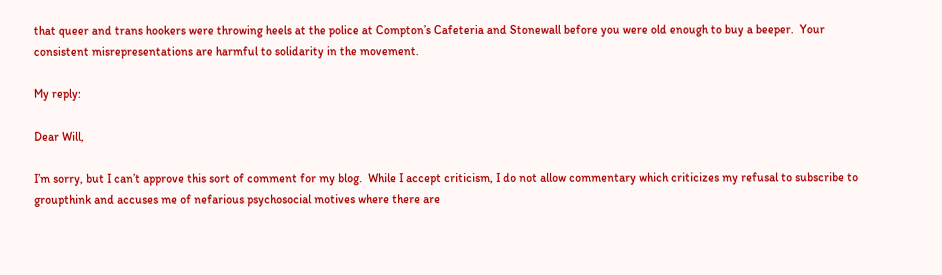that queer and trans hookers were throwing heels at the police at Compton’s Cafeteria and Stonewall before you were old enough to buy a beeper.  Your consistent misrepresentations are harmful to solidarity in the movement.

My reply:

Dear Will,

I’m sorry, but I can’t approve this sort of comment for my blog.  While I accept criticism, I do not allow commentary which criticizes my refusal to subscribe to groupthink and accuses me of nefarious psychosocial motives where there are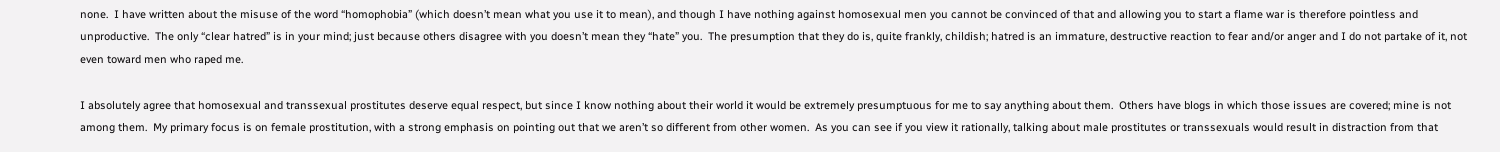none.  I have written about the misuse of the word “homophobia” (which doesn’t mean what you use it to mean), and though I have nothing against homosexual men you cannot be convinced of that and allowing you to start a flame war is therefore pointless and unproductive.  The only “clear hatred” is in your mind; just because others disagree with you doesn’t mean they “hate” you.  The presumption that they do is, quite frankly, childish; hatred is an immature, destructive reaction to fear and/or anger and I do not partake of it, not even toward men who raped me.

I absolutely agree that homosexual and transsexual prostitutes deserve equal respect, but since I know nothing about their world it would be extremely presumptuous for me to say anything about them.  Others have blogs in which those issues are covered; mine is not among them.  My primary focus is on female prostitution, with a strong emphasis on pointing out that we aren’t so different from other women.  As you can see if you view it rationally, talking about male prostitutes or transsexuals would result in distraction from that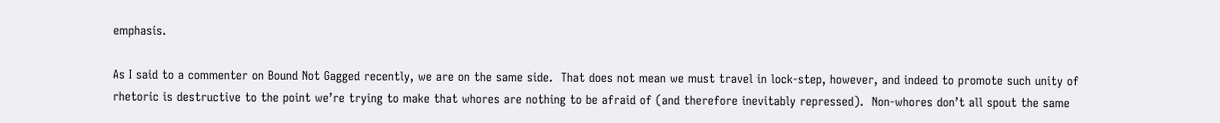emphasis.

As I said to a commenter on Bound Not Gagged recently, we are on the same side.  That does not mean we must travel in lock-step, however, and indeed to promote such unity of rhetoric is destructive to the point we’re trying to make that whores are nothing to be afraid of (and therefore inevitably repressed).  Non-whores don’t all spout the same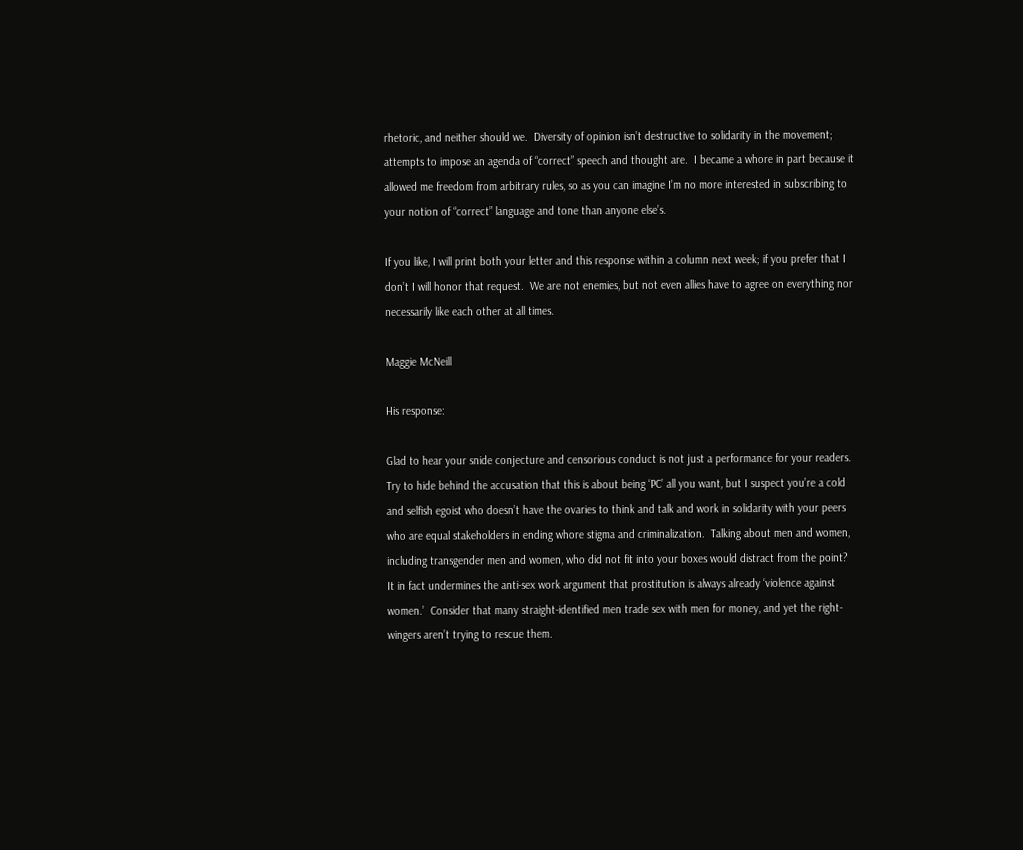rhetoric, and neither should we.  Diversity of opinion isn’t destructive to solidarity in the movement; attempts to impose an agenda of “correct” speech and thought are.  I became a whore in part because it allowed me freedom from arbitrary rules, so as you can imagine I’m no more interested in subscribing to your notion of “correct” language and tone than anyone else’s.

If you like, I will print both your letter and this response within a column next week; if you prefer that I don’t I will honor that request.  We are not enemies, but not even allies have to agree on everything nor necessarily like each other at all times.

Maggie McNeill

His response:

Glad to hear your snide conjecture and censorious conduct is not just a performance for your readers.  Try to hide behind the accusation that this is about being ‘PC’ all you want, but I suspect you’re a cold and selfish egoist who doesn’t have the ovaries to think and talk and work in solidarity with your peers who are equal stakeholders in ending whore stigma and criminalization.  Talking about men and women, including transgender men and women, who did not fit into your boxes would distract from the point?  It in fact undermines the anti-sex work argument that prostitution is always already ‘violence against women.’  Consider that many straight-identified men trade sex with men for money, and yet the right-wingers aren’t trying to rescue them.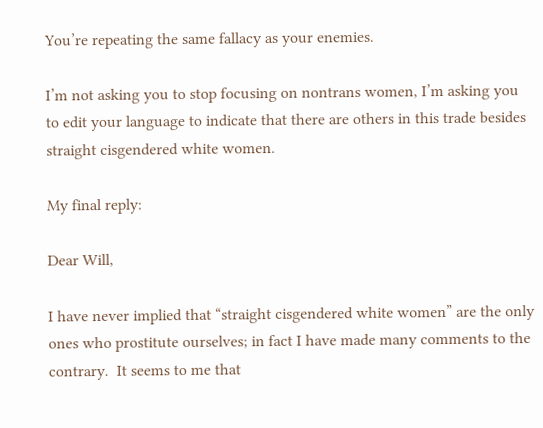You’re repeating the same fallacy as your enemies.

I’m not asking you to stop focusing on nontrans women, I’m asking you to edit your language to indicate that there are others in this trade besides straight cisgendered white women.

My final reply:

Dear Will,

I have never implied that “straight cisgendered white women” are the only ones who prostitute ourselves; in fact I have made many comments to the contrary.  It seems to me that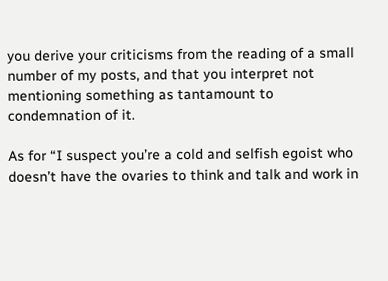you derive your criticisms from the reading of a small number of my posts, and that you interpret not mentioning something as tantamount to condemnation of it.

As for “I suspect you’re a cold and selfish egoist who doesn’t have the ovaries to think and talk and work in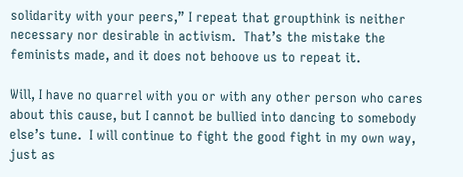solidarity with your peers,” I repeat that groupthink is neither necessary nor desirable in activism.  That’s the mistake the feminists made, and it does not behoove us to repeat it.

Will, I have no quarrel with you or with any other person who cares about this cause, but I cannot be bullied into dancing to somebody else’s tune.  I will continue to fight the good fight in my own way, just as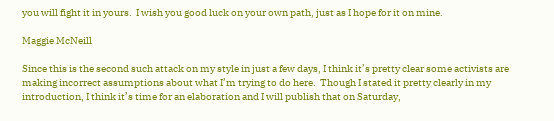you will fight it in yours.  I wish you good luck on your own path, just as I hope for it on mine.

Maggie McNeill

Since this is the second such attack on my style in just a few days, I think it’s pretty clear some activists are making incorrect assumptions about what I’m trying to do here.  Though I stated it pretty clearly in my introduction, I think it’s time for an elaboration and I will publish that on Saturday,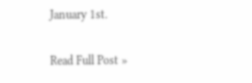January 1st.

Read Full Post »